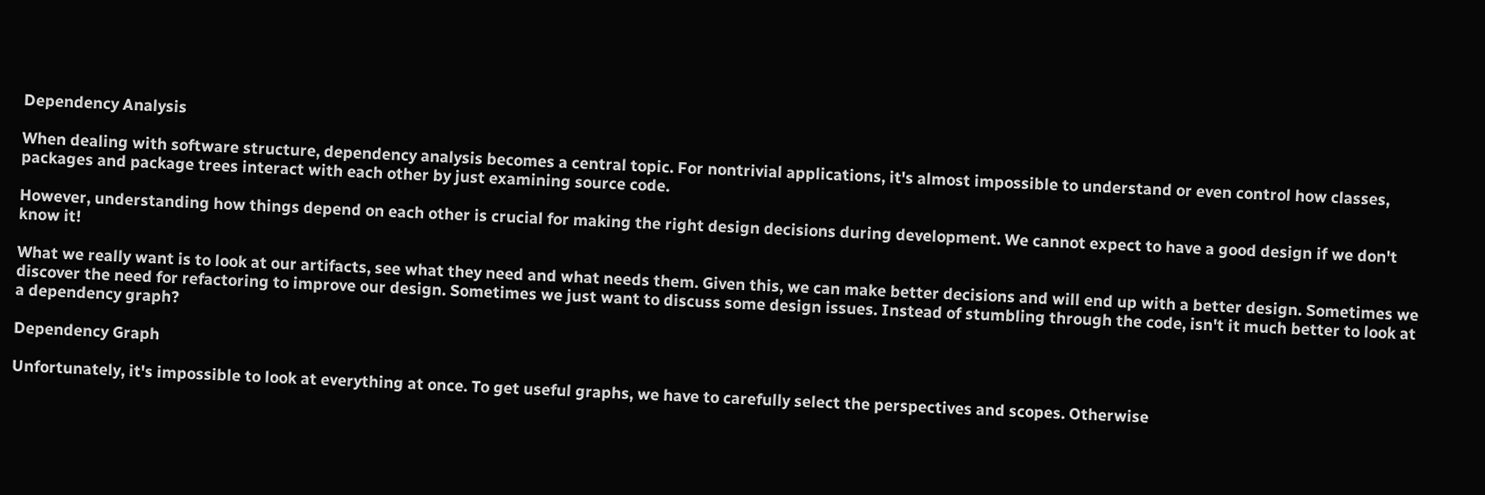Dependency Analysis

When dealing with software structure, dependency analysis becomes a central topic. For nontrivial applications, it's almost impossible to understand or even control how classes, packages and package trees interact with each other by just examining source code.

However, understanding how things depend on each other is crucial for making the right design decisions during development. We cannot expect to have a good design if we don't know it!

What we really want is to look at our artifacts, see what they need and what needs them. Given this, we can make better decisions and will end up with a better design. Sometimes we discover the need for refactoring to improve our design. Sometimes we just want to discuss some design issues. Instead of stumbling through the code, isn't it much better to look at a dependency graph?

Dependency Graph

Unfortunately, it's impossible to look at everything at once. To get useful graphs, we have to carefully select the perspectives and scopes. Otherwise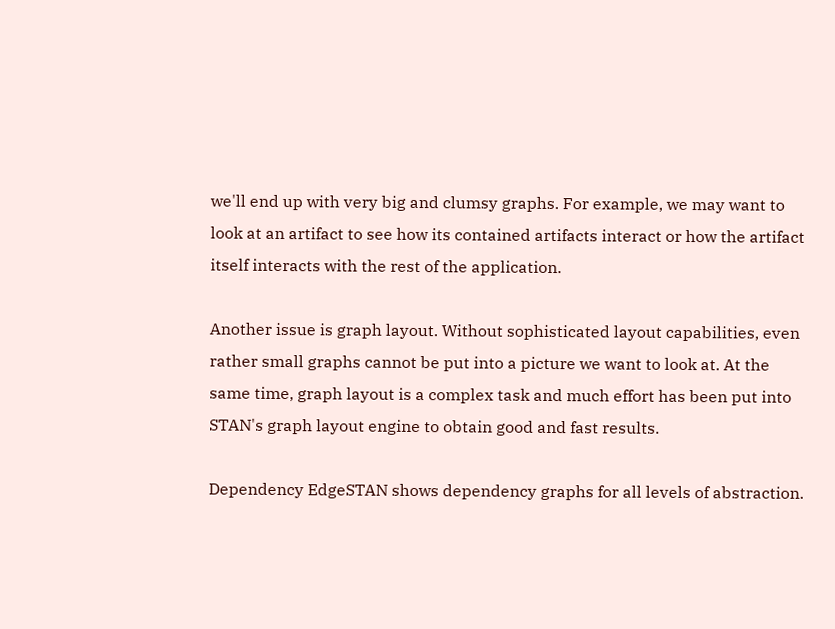we'll end up with very big and clumsy graphs. For example, we may want to look at an artifact to see how its contained artifacts interact or how the artifact itself interacts with the rest of the application.

Another issue is graph layout. Without sophisticated layout capabilities, even rather small graphs cannot be put into a picture we want to look at. At the same time, graph layout is a complex task and much effort has been put into STAN's graph layout engine to obtain good and fast results.

Dependency EdgeSTAN shows dependency graphs for all levels of abstraction.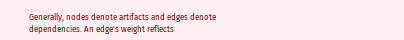Generally, nodes denote artifacts and edges denote dependencies. An edge's weight reflects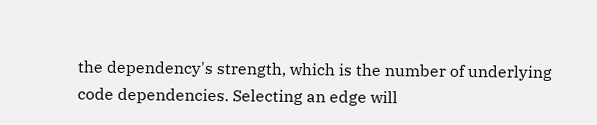the dependency's strength, which is the number of underlying code dependencies. Selecting an edge will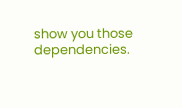show you those dependencies.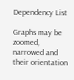Dependency List

Graphs may be zoomed, narrowed and their orientation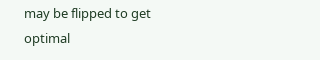may be flipped to get optimal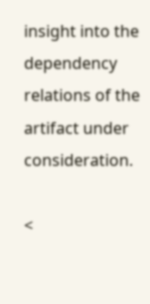insight into the dependency relations of the artifact under consideration.

<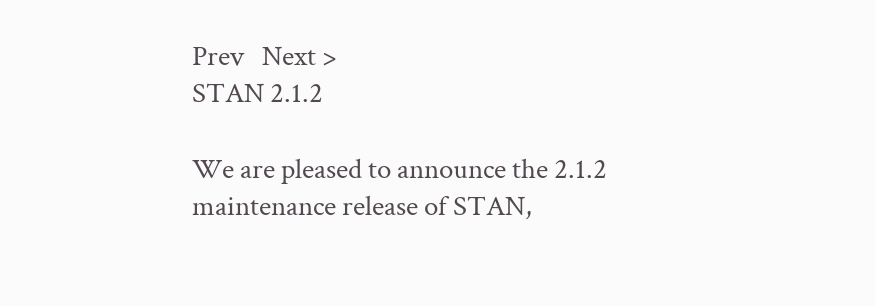Prev   Next >
STAN 2.1.2

We are pleased to announce the 2.1.2 maintenance release of STAN,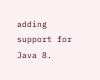adding support for Java 8.